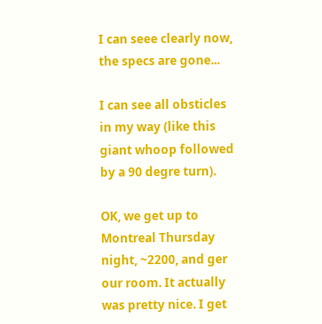I can seee clearly now, the specs are gone...

I can see all obsticles in my way (like this giant whoop followed by a 90 degre turn).

OK, we get up to Montreal Thursday night, ~2200, and ger our room. It actually was pretty nice. I get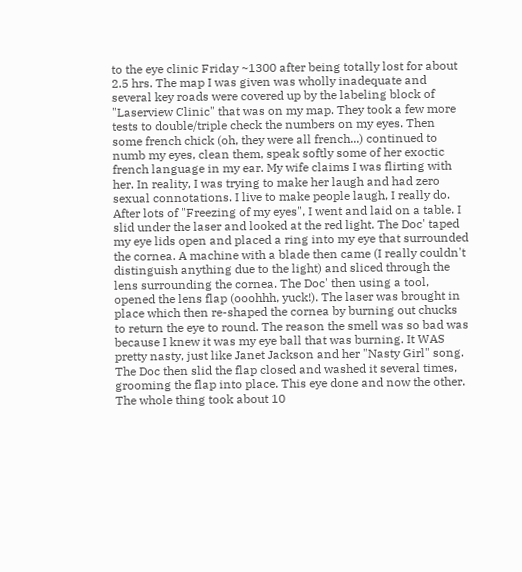to the eye clinic Friday ~1300 after being totally lost for about 2.5 hrs. The map I was given was wholly inadequate and several key roads were covered up by the labeling block of "Laserview Clinic" that was on my map. They took a few more tests to double/triple check the numbers on my eyes. Then some french chick (oh, they were all french...) continued to numb my eyes, clean them, speak softly some of her exoctic french language in my ear. My wife claims I was flirting with her. In reality, I was trying to make her laugh and had zero sexual connotations. I live to make people laugh, I really do. After lots of "Freezing of my eyes", I went and laid on a table. I slid under the laser and looked at the red light. The Doc' taped my eye lids open and placed a ring into my eye that surrounded the cornea. A machine with a blade then came (I really couldn't distinguish anything due to the light) and sliced through the lens surrounding the cornea. The Doc' then using a tool, opened the lens flap (ooohhh, yuck!). The laser was brought in place which then re-shaped the cornea by burning out chucks to return the eye to round. The reason the smell was so bad was because I knew it was my eye ball that was burning. It WAS pretty nasty, just like Janet Jackson and her "Nasty Girl" song. The Doc then slid the flap closed and washed it several times, grooming the flap into place. This eye done and now the other. The whole thing took about 10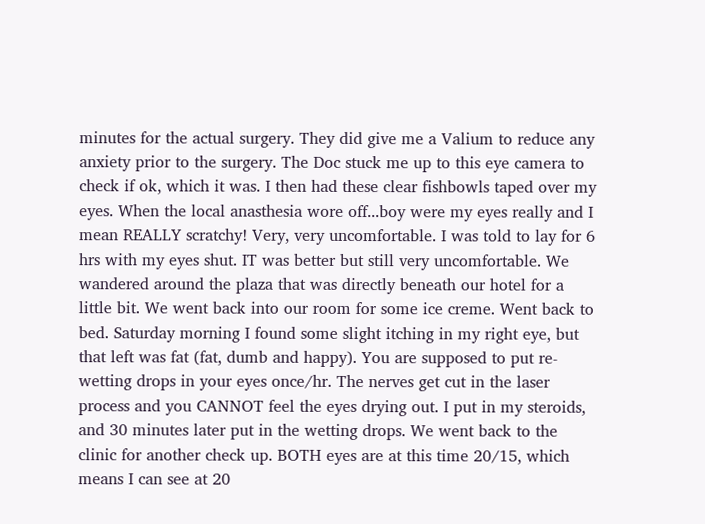minutes for the actual surgery. They did give me a Valium to reduce any anxiety prior to the surgery. The Doc stuck me up to this eye camera to check if ok, which it was. I then had these clear fishbowls taped over my eyes. When the local anasthesia wore off...boy were my eyes really and I mean REALLY scratchy! Very, very uncomfortable. I was told to lay for 6 hrs with my eyes shut. IT was better but still very uncomfortable. We wandered around the plaza that was directly beneath our hotel for a little bit. We went back into our room for some ice creme. Went back to bed. Saturday morning I found some slight itching in my right eye, but that left was fat (fat, dumb and happy). You are supposed to put re-wetting drops in your eyes once/hr. The nerves get cut in the laser process and you CANNOT feel the eyes drying out. I put in my steroids, and 30 minutes later put in the wetting drops. We went back to the clinic for another check up. BOTH eyes are at this time 20/15, which means I can see at 20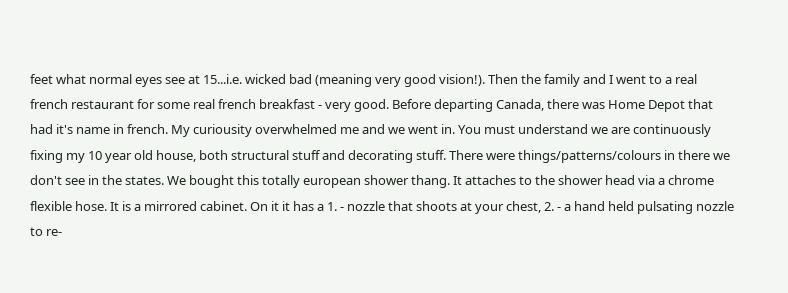feet what normal eyes see at 15...i.e. wicked bad (meaning very good vision!). Then the family and I went to a real french restaurant for some real french breakfast - very good. Before departing Canada, there was Home Depot that had it's name in french. My curiousity overwhelmed me and we went in. You must understand we are continuously fixing my 10 year old house, both structural stuff and decorating stuff. There were things/patterns/colours in there we don't see in the states. We bought this totally european shower thang. It attaches to the shower head via a chrome flexible hose. It is a mirrored cabinet. On it it has a 1. - nozzle that shoots at your chest, 2. - a hand held pulsating nozzle to re-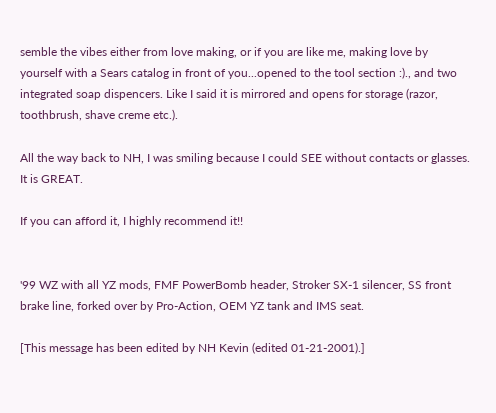semble the vibes either from love making, or if you are like me, making love by yourself with a Sears catalog in front of you...opened to the tool section :)., and two integrated soap dispencers. Like I said it is mirrored and opens for storage (razor, toothbrush, shave creme etc.).

All the way back to NH, I was smiling because I could SEE without contacts or glasses. It is GREAT.

If you can afford it, I highly recommend it!!


'99 WZ with all YZ mods, FMF PowerBomb header, Stroker SX-1 silencer, SS front brake line, forked over by Pro-Action, OEM YZ tank and IMS seat.

[This message has been edited by NH Kevin (edited 01-21-2001).]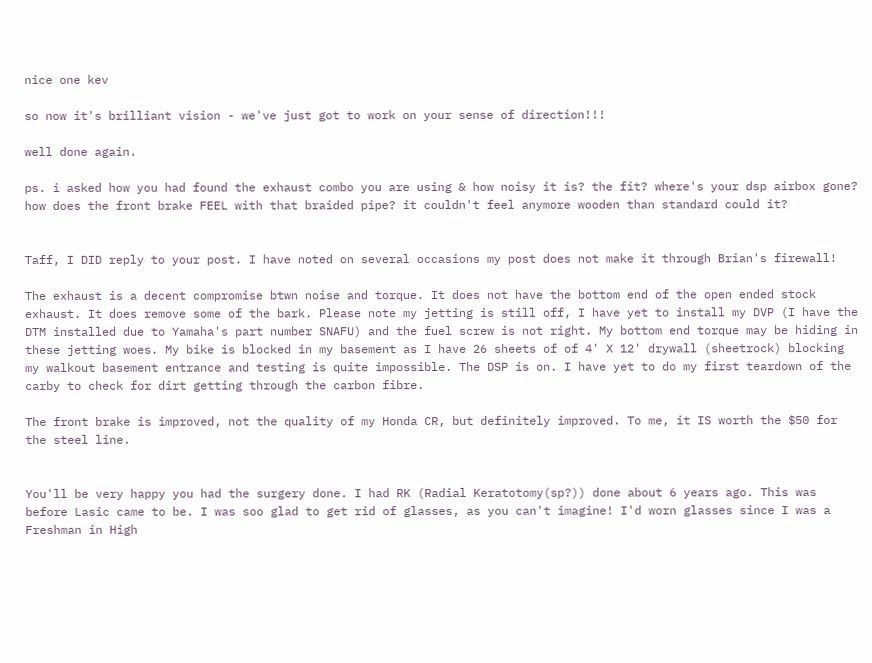nice one kev

so now it's brilliant vision - we've just got to work on your sense of direction!!!

well done again.

ps. i asked how you had found the exhaust combo you are using & how noisy it is? the fit? where's your dsp airbox gone? how does the front brake FEEL with that braided pipe? it couldn't feel anymore wooden than standard could it?


Taff, I DID reply to your post. I have noted on several occasions my post does not make it through Brian's firewall!

The exhaust is a decent compromise btwn noise and torque. It does not have the bottom end of the open ended stock exhaust. It does remove some of the bark. Please note my jetting is still off, I have yet to install my DVP (I have the DTM installed due to Yamaha's part number SNAFU) and the fuel screw is not right. My bottom end torque may be hiding in these jetting woes. My bike is blocked in my basement as I have 26 sheets of of 4' X 12' drywall (sheetrock) blocking my walkout basement entrance and testing is quite impossible. The DSP is on. I have yet to do my first teardown of the carby to check for dirt getting through the carbon fibre.

The front brake is improved, not the quality of my Honda CR, but definitely improved. To me, it IS worth the $50 for the steel line.


You'll be very happy you had the surgery done. I had RK (Radial Keratotomy(sp?)) done about 6 years ago. This was before Lasic came to be. I was soo glad to get rid of glasses, as you can't imagine! I'd worn glasses since I was a Freshman in High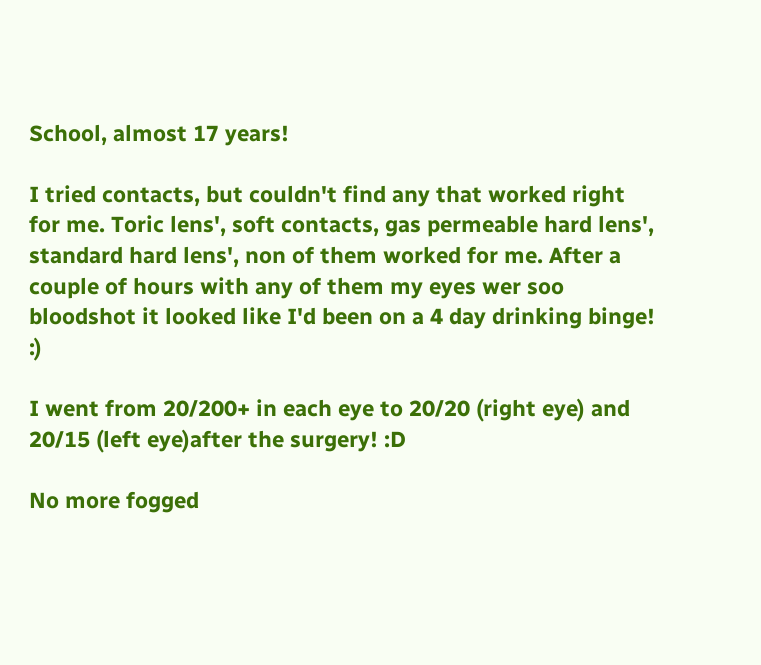School, almost 17 years!

I tried contacts, but couldn't find any that worked right for me. Toric lens', soft contacts, gas permeable hard lens', standard hard lens', non of them worked for me. After a couple of hours with any of them my eyes wer soo bloodshot it looked like I'd been on a 4 day drinking binge! :)

I went from 20/200+ in each eye to 20/20 (right eye) and 20/15 (left eye)after the surgery! :D

No more fogged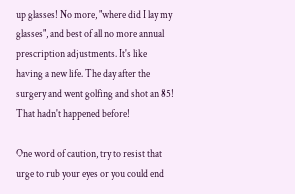up glasses! No more, "where did I lay my glasses", and best of all no more annual prescription adjustments. It's like having a new life. The day after the surgery and went golfing and shot an 85! That hadn't happened before!

One word of caution, try to resist that urge to rub your eyes or you could end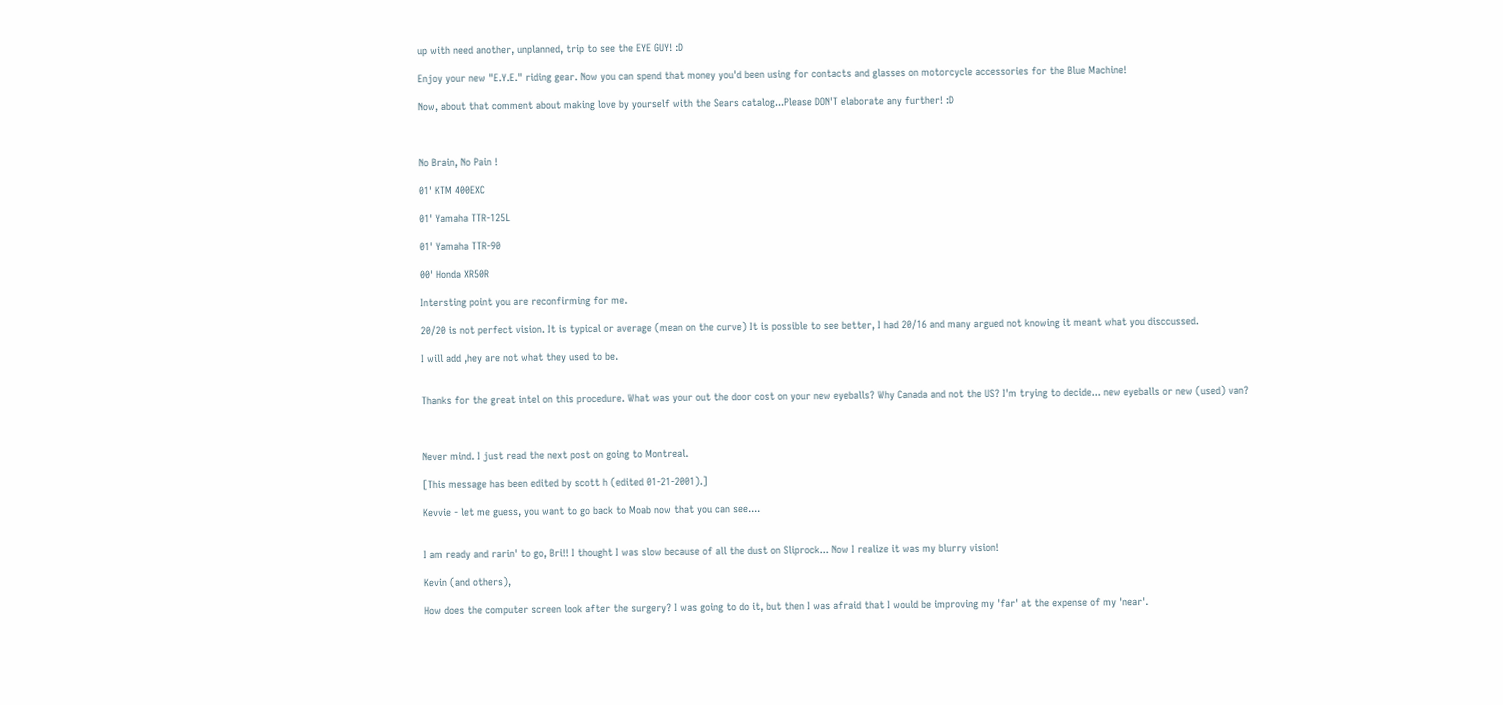up with need another, unplanned, trip to see the EYE GUY! :D

Enjoy your new "E.Y.E." riding gear. Now you can spend that money you'd been using for contacts and glasses on motorcycle accessories for the Blue Machine!

Now, about that comment about making love by yourself with the Sears catalog...Please DON'T elaborate any further! :D



No Brain, No Pain !

01' KTM 400EXC

01' Yamaha TTR-125L

01' Yamaha TTR-90

00' Honda XR50R

Intersting point you are reconfirming for me.

20/20 is not perfect vision. It is typical or average (mean on the curve) It is possible to see better, I had 20/16 and many argued not knowing it meant what you disccussed.

I will add ,hey are not what they used to be.


Thanks for the great intel on this procedure. What was your out the door cost on your new eyeballs? Why Canada and not the US? I'm trying to decide... new eyeballs or new (used) van?



Never mind. I just read the next post on going to Montreal.

[This message has been edited by scott h (edited 01-21-2001).]

Kevvie - let me guess, you want to go back to Moab now that you can see....


I am ready and rarin' to go, Bri!! I thought I was slow because of all the dust on Sliprock... Now I realize it was my blurry vision!

Kevin (and others),

How does the computer screen look after the surgery? I was going to do it, but then I was afraid that I would be improving my 'far' at the expense of my 'near'.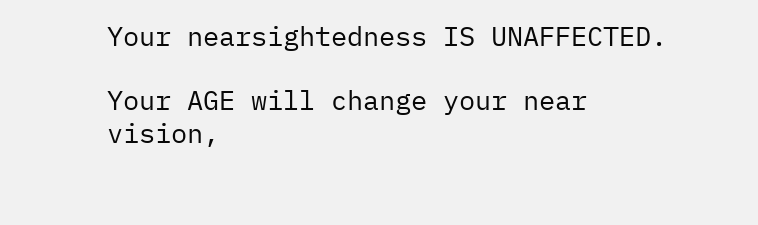Your nearsightedness IS UNAFFECTED.

Your AGE will change your near vision,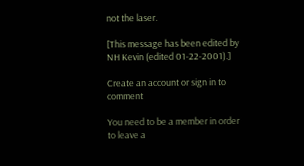not the laser.

[This message has been edited by NH Kevin (edited 01-22-2001).]

Create an account or sign in to comment

You need to be a member in order to leave a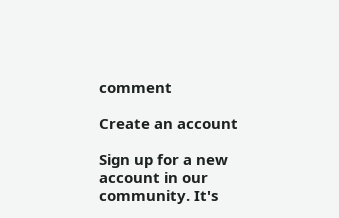comment

Create an account

Sign up for a new account in our community. It's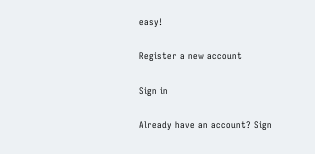easy!

Register a new account

Sign in

Already have an account? Sign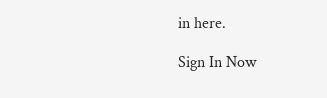in here.

Sign In Now